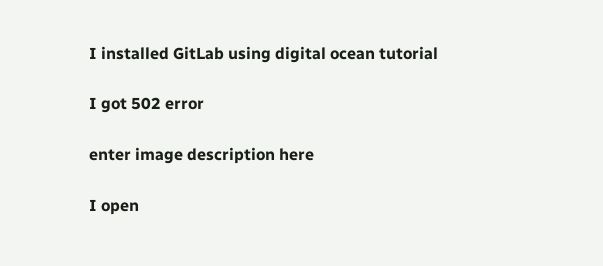I installed GitLab using digital ocean tutorial

I got 502 error

enter image description here

I open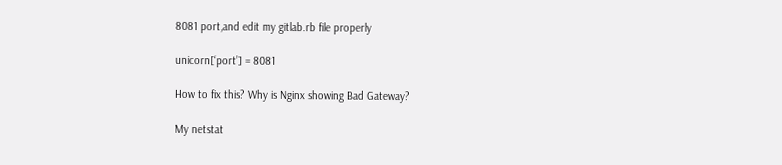8081 port,and edit my gitlab.rb file properly

unicorn[‘port’] = 8081

How to fix this? Why is Nginx showing Bad Gateway?

My netstat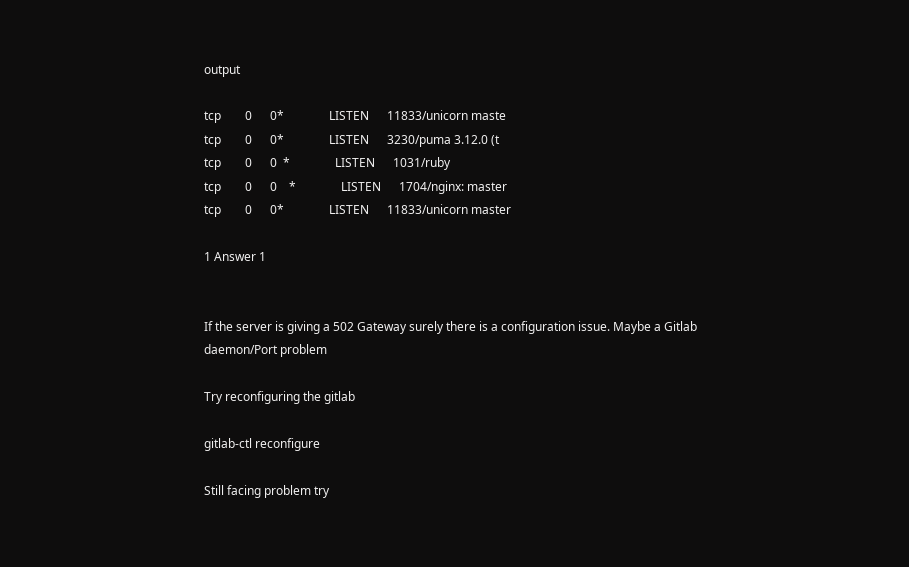output

tcp        0      0*               LISTEN      11833/unicorn maste
tcp        0      0*               LISTEN      3230/puma 3.12.0 (t
tcp        0      0  *               LISTEN      1031/ruby
tcp        0      0    *               LISTEN      1704/nginx: master
tcp        0      0*               LISTEN      11833/unicorn master

1 Answer 1


If the server is giving a 502 Gateway surely there is a configuration issue. Maybe a Gitlab daemon/Port problem

Try reconfiguring the gitlab

gitlab-ctl reconfigure

Still facing problem try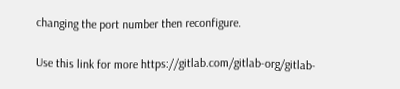changing the port number then reconfigure.

Use this link for more https://gitlab.com/gitlab-org/gitlab-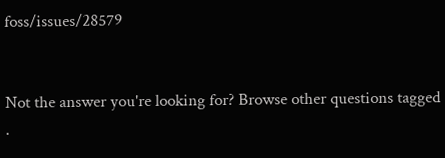foss/issues/28579


Not the answer you're looking for? Browse other questions tagged .